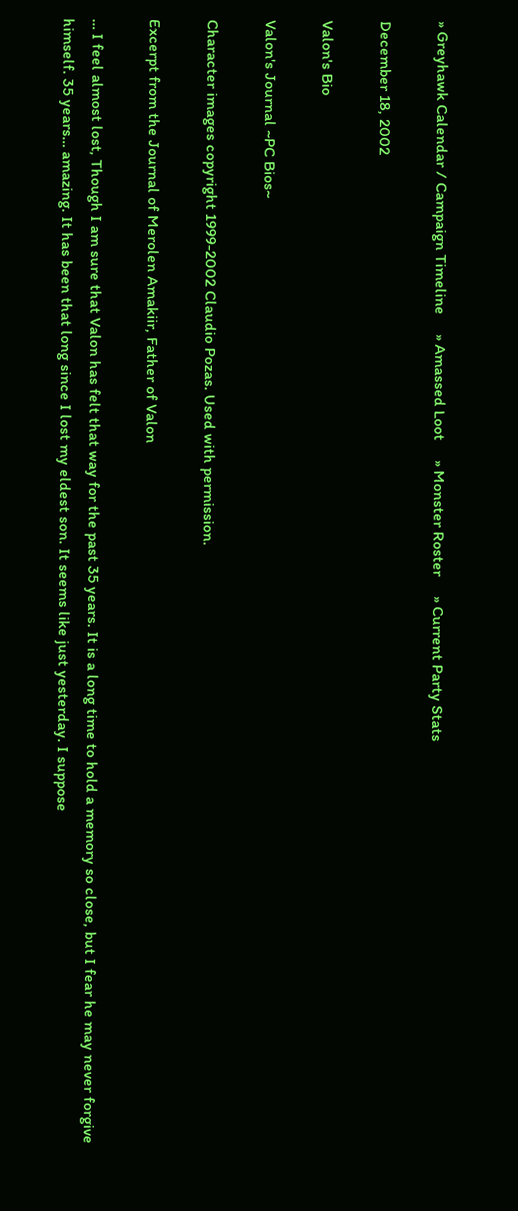» Greyhawk Calendar / Campaign Timeline     » Amassed Loot     » Monster Roster     » Current Party Stats

December 18, 2002

Valon's Bio

Valon's Journal ~PC Bios~

Character images copyright 1999-2002 Claudio Pozas. Used with permission.

Excerpt from the Journal of Merolen Amakiir, Father of Valon

… I feel almost lost, Though I am sure that Valon has felt that way for the past 35 years. It is a long time to hold a memory so close, but I fear he may never forgive himself. 35 years… amazing. It has been that long since I lost my eldest son. It seems like just yesterday. I suppose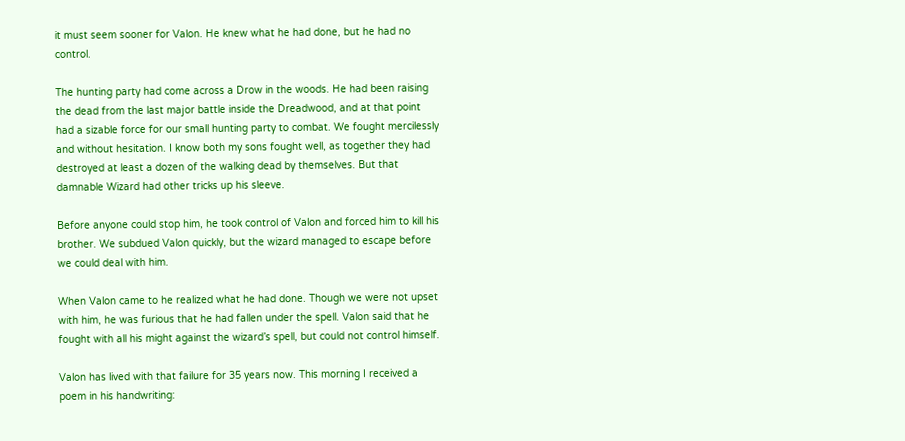it must seem sooner for Valon. He knew what he had done, but he had no control.

The hunting party had come across a Drow in the woods. He had been raising the dead from the last major battle inside the Dreadwood, and at that point had a sizable force for our small hunting party to combat. We fought mercilessly and without hesitation. I know both my sons fought well, as together they had destroyed at least a dozen of the walking dead by themselves. But that damnable Wizard had other tricks up his sleeve.

Before anyone could stop him, he took control of Valon and forced him to kill his brother. We subdued Valon quickly, but the wizard managed to escape before we could deal with him.

When Valon came to he realized what he had done. Though we were not upset with him, he was furious that he had fallen under the spell. Valon said that he fought with all his might against the wizard’s spell, but could not control himself.

Valon has lived with that failure for 35 years now. This morning I received a poem in his handwriting: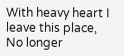With heavy heart I leave this place,
No longer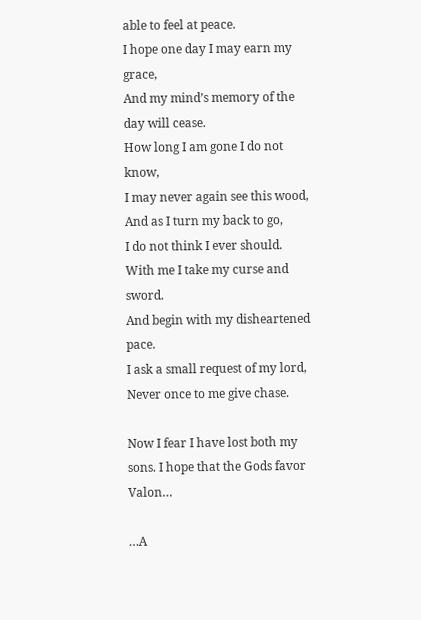able to feel at peace.
I hope one day I may earn my grace,
And my mind’s memory of the day will cease.
How long I am gone I do not know,
I may never again see this wood,
And as I turn my back to go,
I do not think I ever should.
With me I take my curse and sword.
And begin with my disheartened pace.
I ask a small request of my lord,
Never once to me give chase.

Now I fear I have lost both my sons. I hope that the Gods favor Valon…

…A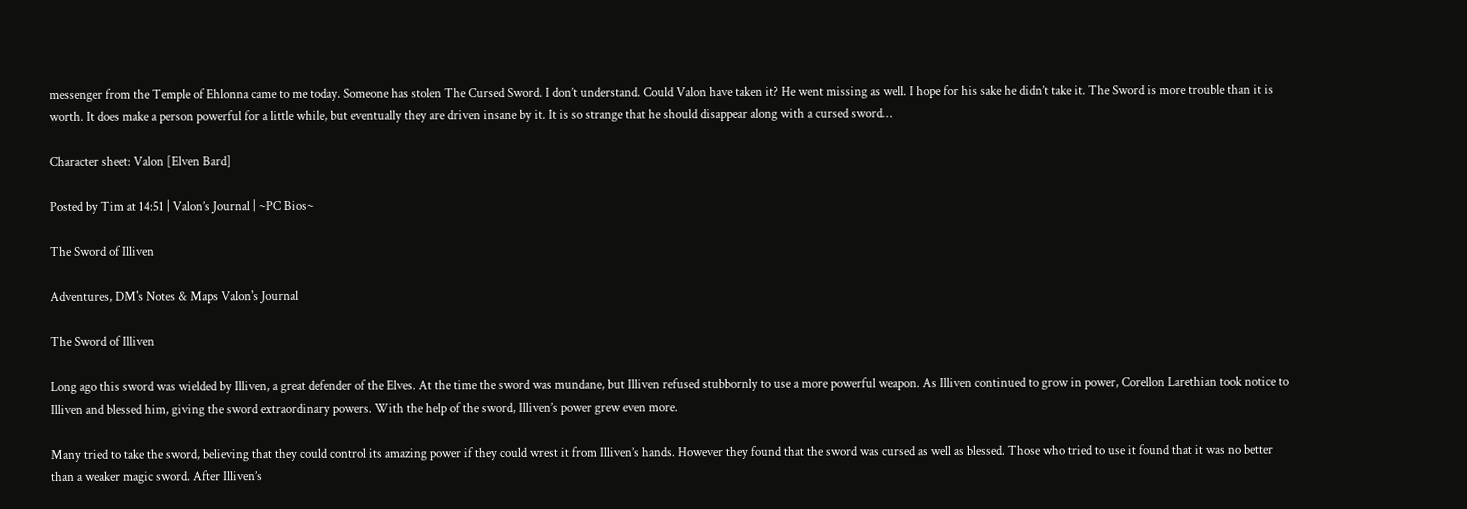messenger from the Temple of Ehlonna came to me today. Someone has stolen The Cursed Sword. I don’t understand. Could Valon have taken it? He went missing as well. I hope for his sake he didn’t take it. The Sword is more trouble than it is worth. It does make a person powerful for a little while, but eventually they are driven insane by it. It is so strange that he should disappear along with a cursed sword…

Character sheet: Valon [Elven Bard]

Posted by Tim at 14:51 | Valon’s Journal | ~PC Bios~

The Sword of Illiven

Adventures, DM's Notes & Maps Valon's Journal

The Sword of Illiven

Long ago this sword was wielded by Illiven, a great defender of the Elves. At the time the sword was mundane, but Illiven refused stubbornly to use a more powerful weapon. As Illiven continued to grow in power, Corellon Larethian took notice to Illiven and blessed him, giving the sword extraordinary powers. With the help of the sword, Illiven’s power grew even more.

Many tried to take the sword, believing that they could control its amazing power if they could wrest it from Illiven’s hands. However they found that the sword was cursed as well as blessed. Those who tried to use it found that it was no better than a weaker magic sword. After Illiven’s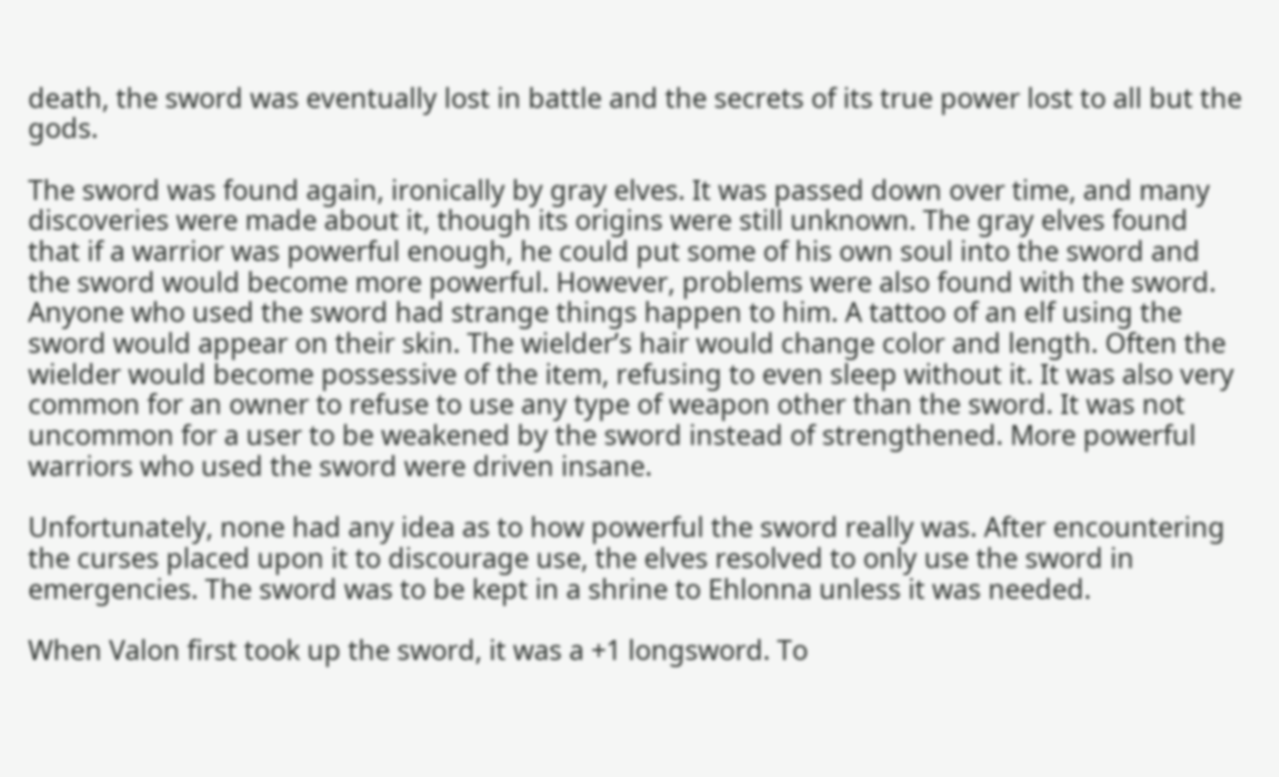death, the sword was eventually lost in battle and the secrets of its true power lost to all but the gods.

The sword was found again, ironically by gray elves. It was passed down over time, and many discoveries were made about it, though its origins were still unknown. The gray elves found that if a warrior was powerful enough, he could put some of his own soul into the sword and the sword would become more powerful. However, problems were also found with the sword. Anyone who used the sword had strange things happen to him. A tattoo of an elf using the sword would appear on their skin. The wielder’s hair would change color and length. Often the wielder would become possessive of the item, refusing to even sleep without it. It was also very common for an owner to refuse to use any type of weapon other than the sword. It was not uncommon for a user to be weakened by the sword instead of strengthened. More powerful warriors who used the sword were driven insane.

Unfortunately, none had any idea as to how powerful the sword really was. After encountering the curses placed upon it to discourage use, the elves resolved to only use the sword in emergencies. The sword was to be kept in a shrine to Ehlonna unless it was needed.

When Valon first took up the sword, it was a +1 longsword. To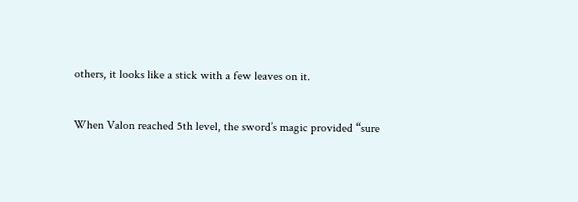others, it looks like a stick with a few leaves on it.

When Valon reached 5th level, the sword’s magic provided “sure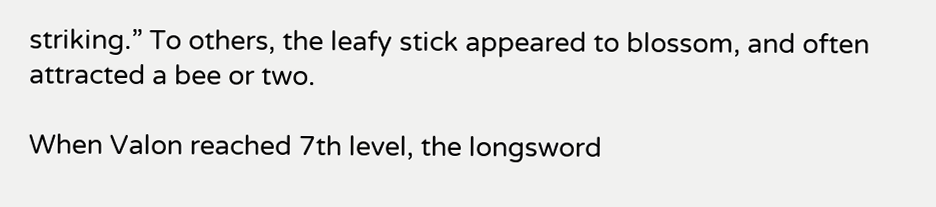striking.” To others, the leafy stick appeared to blossom, and often attracted a bee or two.

When Valon reached 7th level, the longsword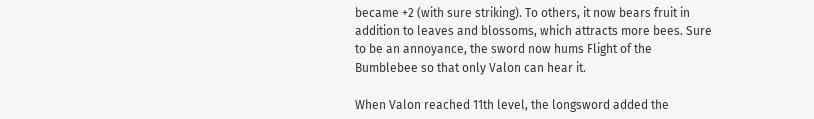became +2 (with sure striking). To others, it now bears fruit in addition to leaves and blossoms, which attracts more bees. Sure to be an annoyance, the sword now hums Flight of the Bumblebee so that only Valon can hear it.

When Valon reached 11th level, the longsword added the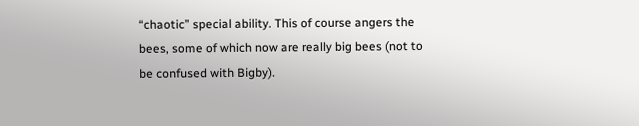“chaotic” special ability. This of course angers the bees, some of which now are really big bees (not to be confused with Bigby).